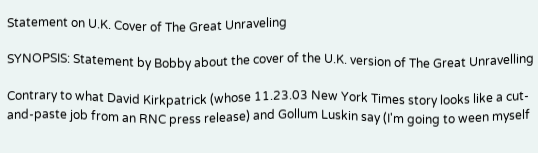Statement on U.K. Cover of The Great Unraveling

SYNOPSIS: Statement by Bobby about the cover of the U.K. version of The Great Unravelling

Contrary to what David Kirkpatrick (whose 11.23.03 New York Times story looks like a cut-and-paste job from an RNC press release) and Gollum Luskin say (I'm going to ween myself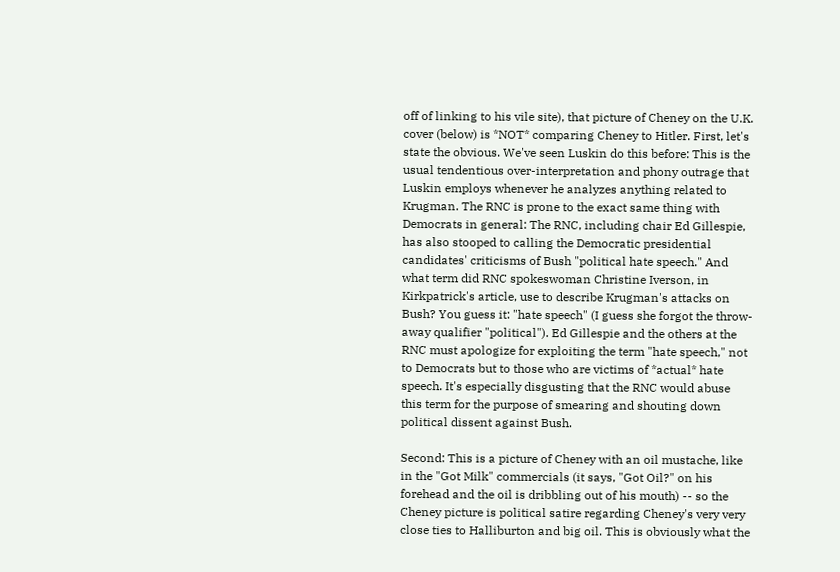off of linking to his vile site), that picture of Cheney on the U.K. cover (below) is *NOT* comparing Cheney to Hitler. First, let's state the obvious. We've seen Luskin do this before: This is the usual tendentious over-interpretation and phony outrage that Luskin employs whenever he analyzes anything related to Krugman. The RNC is prone to the exact same thing with Democrats in general: The RNC, including chair Ed Gillespie, has also stooped to calling the Democratic presidential candidates' criticisms of Bush "political hate speech." And what term did RNC spokeswoman Christine Iverson, in Kirkpatrick's article, use to describe Krugman's attacks on Bush? You guess it: "hate speech" (I guess she forgot the throw-away qualifier "political"). Ed Gillespie and the others at the RNC must apologize for exploiting the term "hate speech," not to Democrats but to those who are victims of *actual* hate speech. It's especially disgusting that the RNC would abuse this term for the purpose of smearing and shouting down political dissent against Bush.

Second: This is a picture of Cheney with an oil mustache, like in the "Got Milk" commercials (it says, "Got Oil?" on his forehead and the oil is dribbling out of his mouth) -- so the Cheney picture is political satire regarding Cheney's very very close ties to Halliburton and big oil. This is obviously what the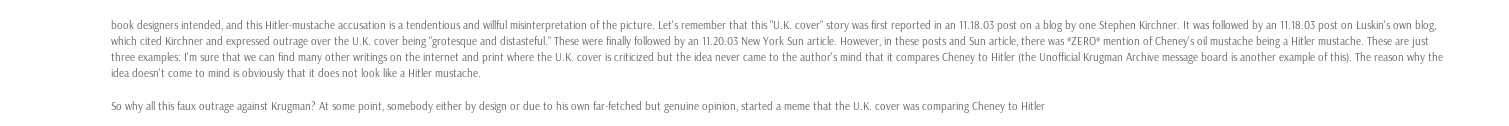book designers intended, and this Hitler-mustache accusation is a tendentious and willful misinterpretation of the picture. Let's remember that this "U.K. cover" story was first reported in an 11.18.03 post on a blog by one Stephen Kirchner. It was followed by an 11.18.03 post on Luskin's own blog, which cited Kirchner and expressed outrage over the U.K. cover being "grotesque and distasteful." These were finally followed by an 11.20.03 New York Sun article. However, in these posts and Sun article, there was *ZERO* mention of Cheney's oil mustache being a Hitler mustache. These are just three examples: I'm sure that we can find many other writings on the internet and print where the U.K. cover is criticized but the idea never came to the author's mind that it compares Cheney to Hitler (the Unofficial Krugman Archive message board is another example of this). The reason why the idea doesn't come to mind is obviously that it does not look like a Hitler mustache.

So why all this faux outrage against Krugman? At some point, somebody either by design or due to his own far-fetched but genuine opinion, started a meme that the U.K. cover was comparing Cheney to Hitler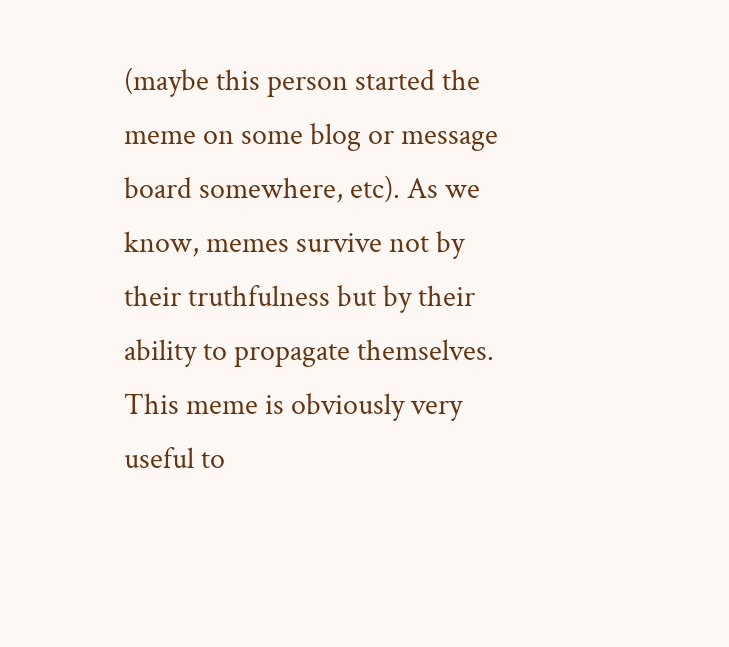(maybe this person started the meme on some blog or message board somewhere, etc). As we know, memes survive not by their truthfulness but by their ability to propagate themselves. This meme is obviously very useful to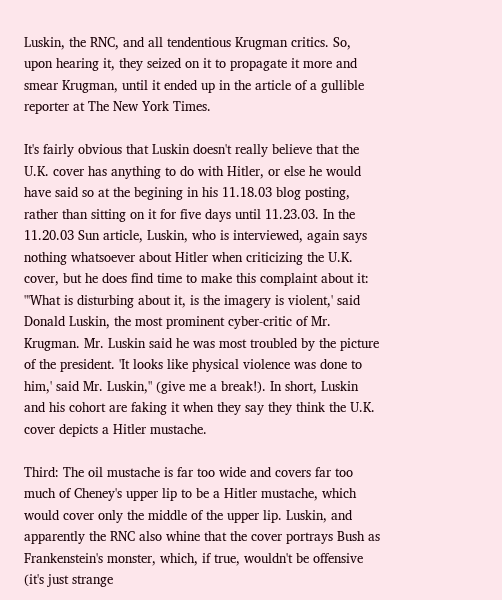Luskin, the RNC, and all tendentious Krugman critics. So, upon hearing it, they seized on it to propagate it more and smear Krugman, until it ended up in the article of a gullible reporter at The New York Times.

It's fairly obvious that Luskin doesn't really believe that the U.K. cover has anything to do with Hitler, or else he would have said so at the begining in his 11.18.03 blog posting, rather than sitting on it for five days until 11.23.03. In the 11.20.03 Sun article, Luskin, who is interviewed, again says nothing whatsoever about Hitler when criticizing the U.K. cover, but he does find time to make this complaint about it: "'What is disturbing about it, is the imagery is violent,' said Donald Luskin, the most prominent cyber-critic of Mr. Krugman. Mr. Luskin said he was most troubled by the picture of the president. 'It looks like physical violence was done to him,' said Mr. Luskin," (give me a break!). In short, Luskin and his cohort are faking it when they say they think the U.K. cover depicts a Hitler mustache.

Third: The oil mustache is far too wide and covers far too much of Cheney's upper lip to be a Hitler mustache, which would cover only the middle of the upper lip. Luskin, and apparently the RNC also whine that the cover portrays Bush as Frankenstein's monster, which, if true, wouldn't be offensive (it's just strange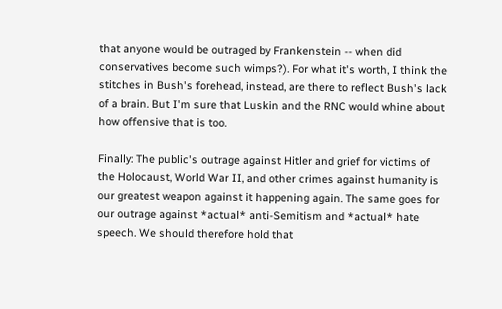that anyone would be outraged by Frankenstein -- when did conservatives become such wimps?). For what it's worth, I think the stitches in Bush's forehead, instead, are there to reflect Bush's lack of a brain. But I'm sure that Luskin and the RNC would whine about how offensive that is too.

Finally: The public's outrage against Hitler and grief for victims of the Holocaust, World War II, and other crimes against humanity is our greatest weapon against it happening again. The same goes for our outrage against *actual* anti-Semitism and *actual* hate speech. We should therefore hold that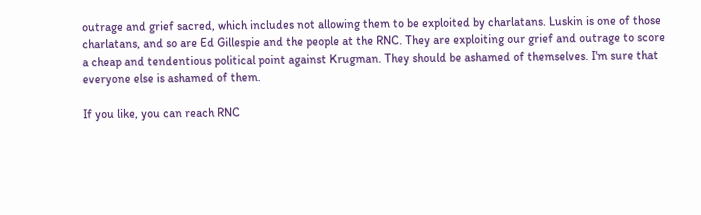outrage and grief sacred, which includes not allowing them to be exploited by charlatans. Luskin is one of those charlatans, and so are Ed Gillespie and the people at the RNC. They are exploiting our grief and outrage to score a cheap and tendentious political point against Krugman. They should be ashamed of themselves. I'm sure that everyone else is ashamed of them.

If you like, you can reach RNC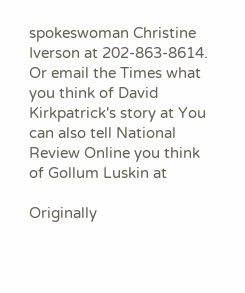spokeswoman Christine Iverson at 202-863-8614. Or email the Times what you think of David Kirkpatrick's story at You can also tell National Review Online you think of Gollum Luskin at

Originally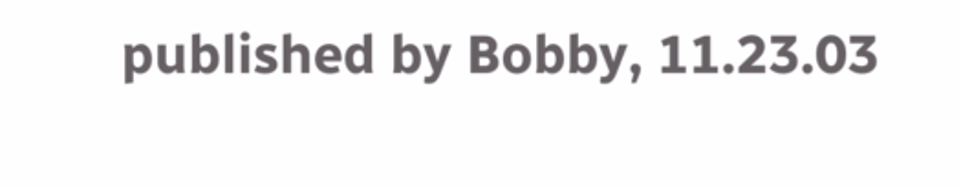published by Bobby, 11.23.03